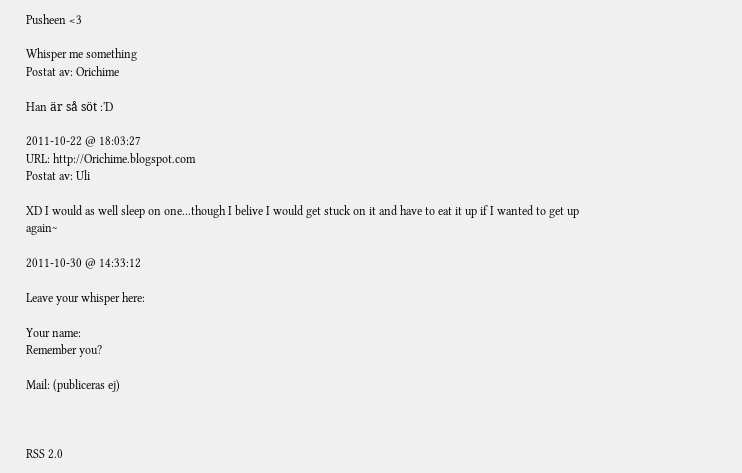Pusheen <3

Whisper me something
Postat av: Orichime

Han är så söt :'D

2011-10-22 @ 18:03:27
URL: http://Orichime.blogspot.com
Postat av: Uli

XD I would as well sleep on one...though I belive I would get stuck on it and have to eat it up if I wanted to get up again~

2011-10-30 @ 14:33:12

Leave your whisper here:

Your name:
Remember you?

Mail: (publiceras ej)



RSS 2.0